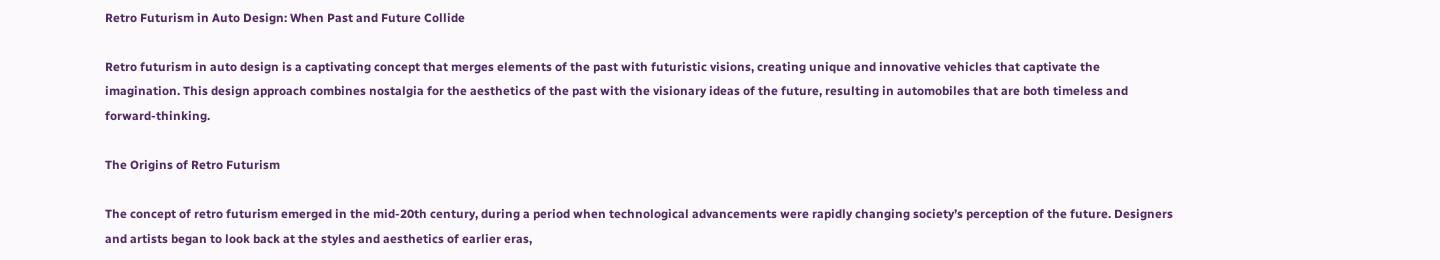Retro Futurism in Auto Design: When Past and Future Collide

Retro futurism in auto design is a captivating concept that merges elements of the past with futuristic visions, creating unique and innovative vehicles that captivate the imagination. This design approach combines nostalgia for the aesthetics of the past with the visionary ideas of the future, resulting in automobiles that are both timeless and forward-thinking.

The Origins of Retro Futurism

The concept of retro futurism emerged in the mid-20th century, during a period when technological advancements were rapidly changing society’s perception of the future. Designers and artists began to look back at the styles and aesthetics of earlier eras,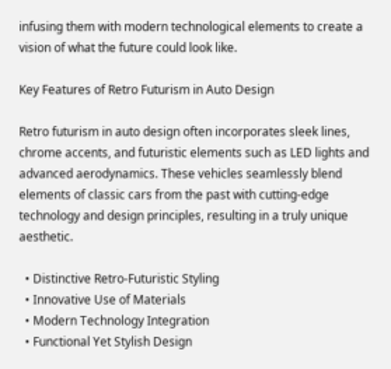infusing them with modern technological elements to create a vision of what the future could look like.

Key Features of Retro Futurism in Auto Design

Retro futurism in auto design often incorporates sleek lines, chrome accents, and futuristic elements such as LED lights and advanced aerodynamics. These vehicles seamlessly blend elements of classic cars from the past with cutting-edge technology and design principles, resulting in a truly unique aesthetic.

  • Distinctive Retro-Futuristic Styling
  • Innovative Use of Materials
  • Modern Technology Integration
  • Functional Yet Stylish Design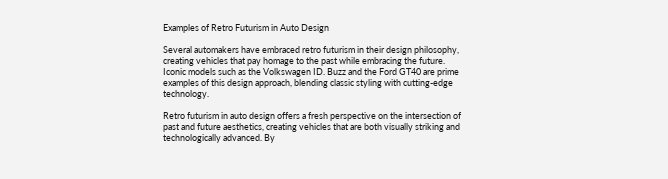Examples of Retro Futurism in Auto Design

Several automakers have embraced retro futurism in their design philosophy, creating vehicles that pay homage to the past while embracing the future. Iconic models such as the Volkswagen ID. Buzz and the Ford GT40 are prime examples of this design approach, blending classic styling with cutting-edge technology.

Retro futurism in auto design offers a fresh perspective on the intersection of past and future aesthetics, creating vehicles that are both visually striking and technologically advanced. By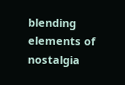blending elements of nostalgia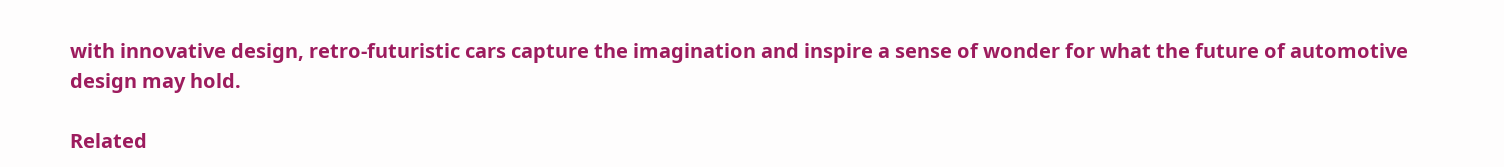with innovative design, retro-futuristic cars capture the imagination and inspire a sense of wonder for what the future of automotive design may hold.

Related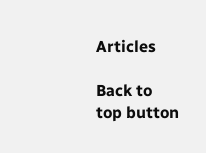Articles

Back to top button